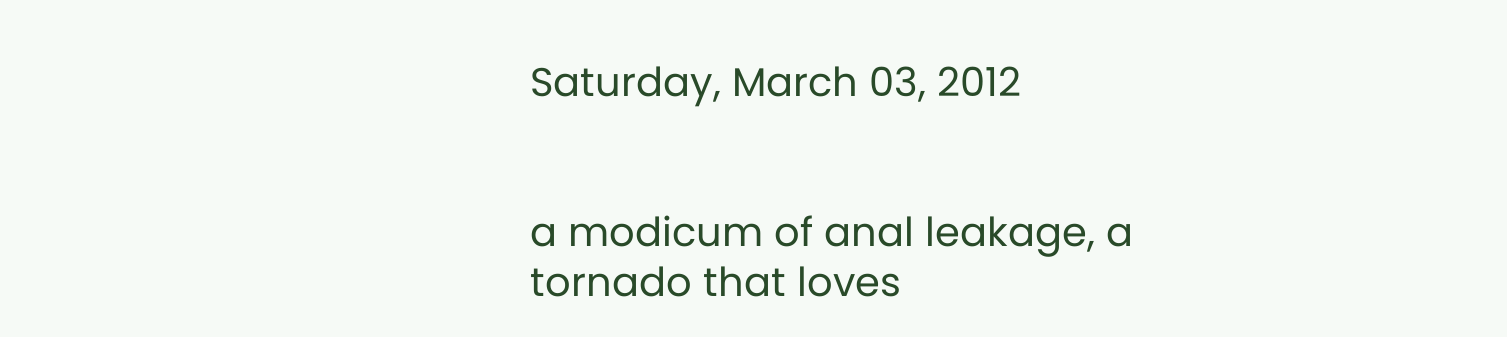Saturday, March 03, 2012


a modicum of anal leakage, a
tornado that loves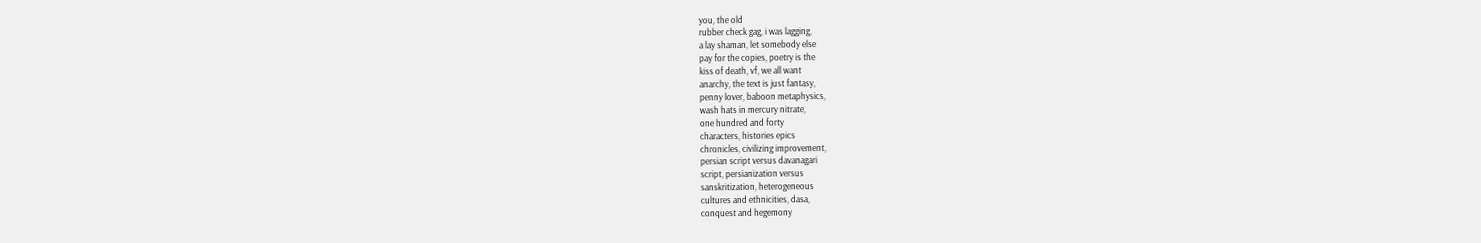you, the old
rubber check gag, i was lagging,
a lay shaman, let somebody else
pay for the copies, poetry is the
kiss of death, vf, we all want
anarchy, the text is just fantasy,
penny lover, baboon metaphysics,
wash hats in mercury nitrate,
one hundred and forty
characters, histories epics
chronicles, civilizing improvement,
persian script versus davanagari
script, persianization versus
sanskritization, heterogeneous
cultures and ethnicities, dasa,
conquest and hegemony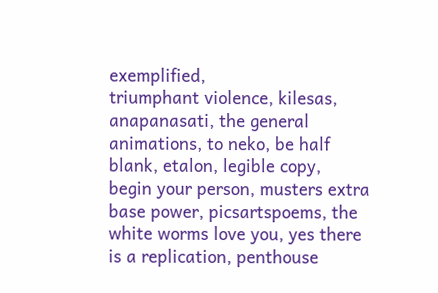exemplified,
triumphant violence, kilesas,
anapanasati, the general
animations, to neko, be half
blank, etalon, legible copy,
begin your person, musters extra
base power, picsartspoems, the
white worms love you, yes there
is a replication, penthouse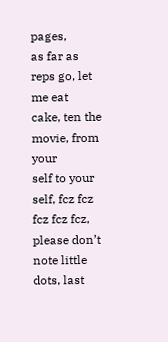pages,
as far as reps go, let me eat
cake, ten the movie, from your
self to your self, fcz fcz
fcz fcz fcz, please don’t
note little dots, last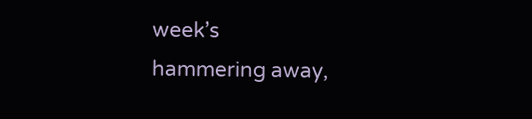week’s
hammering away,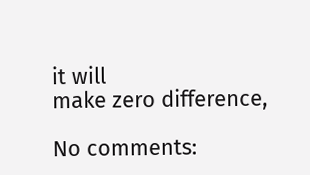it will
make zero difference,

No comments: